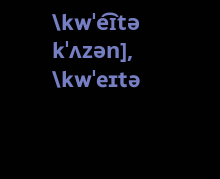\kwˈe͡ɪtə kˈʌzən], \kwˈeɪtə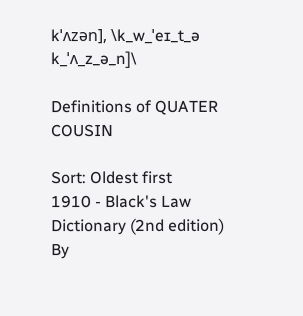kˈʌzən], \k_w_ˈeɪ_t_ə k_ˈʌ_z_ə_n]\

Definitions of QUATER COUSIN

Sort: Oldest first
1910 - Black's Law Dictionary (2nd edition)
By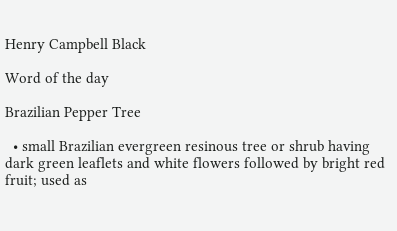Henry Campbell Black

Word of the day

Brazilian Pepper Tree

  • small Brazilian evergreen resinous tree or shrub having dark green leaflets and white flowers followed by bright red fruit; used as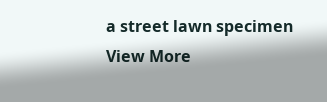a street lawn specimen
View More